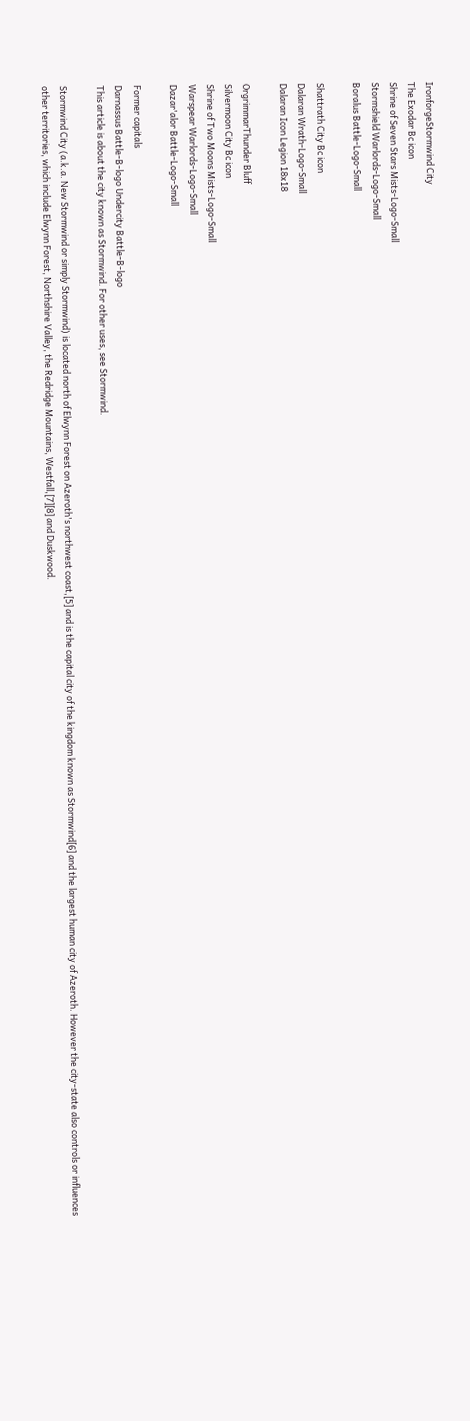IronforgeStormwind City
The Exodar Bc icon
Shrine of Seven Stars Mists-Logo-Small
Stormshield Warlords-Logo-Small
Boralus Battle-Logo-Small

Shattrath City Bc icon
Dalaran Wrath-Logo-Small
Dalaran Icon Legion 18x18

OrgrimmarThunder Bluff
Silvermoon City Bc icon
Shrine of Two Moons Mists-Logo-Small
Warspear Warlords-Logo-Small
Dazar'alor Battle-Logo-Small

Former capitals
Darnassus Battle-B-logo Undercity Battle-B-logo
This article is about the city known as Stormwind. For other uses, see Stormwind.

Stormwind City (a.k.a. New Stormwind or simply Stormwind) is located north of Elwynn Forest on Azeroth's northwest coast,[5] and is the capital city of the kingdom known as Stormwind[6] and the largest human city of Azeroth. However the city-state also controls or influences other territories, which include Elwynn Forest, Northshire Valley, the Redridge Mountains, Westfall,[7][8] and Duskwood.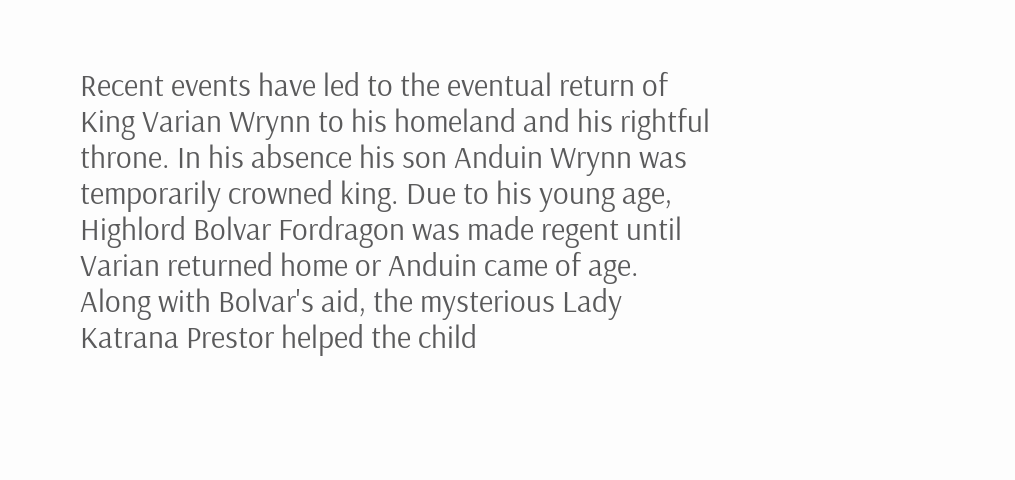Recent events have led to the eventual return of King Varian Wrynn to his homeland and his rightful throne. In his absence his son Anduin Wrynn was temporarily crowned king. Due to his young age, Highlord Bolvar Fordragon was made regent until Varian returned home or Anduin came of age. Along with Bolvar's aid, the mysterious Lady Katrana Prestor helped the child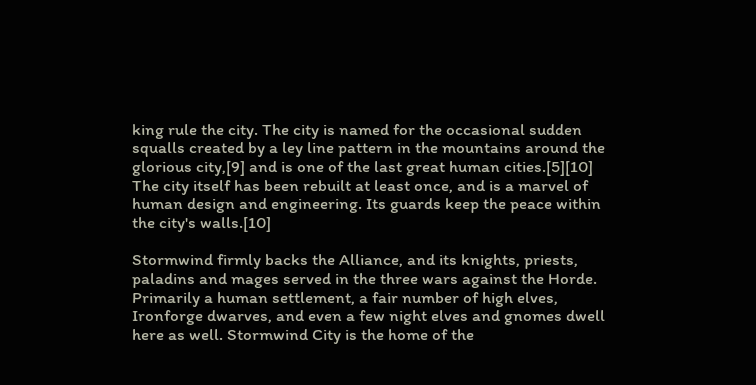king rule the city. The city is named for the occasional sudden squalls created by a ley line pattern in the mountains around the glorious city,[9] and is one of the last great human cities.[5][10] The city itself has been rebuilt at least once, and is a marvel of human design and engineering. Its guards keep the peace within the city's walls.[10]

Stormwind firmly backs the Alliance, and its knights, priests, paladins and mages served in the three wars against the Horde. Primarily a human settlement, a fair number of high elves, Ironforge dwarves, and even a few night elves and gnomes dwell here as well. Stormwind City is the home of the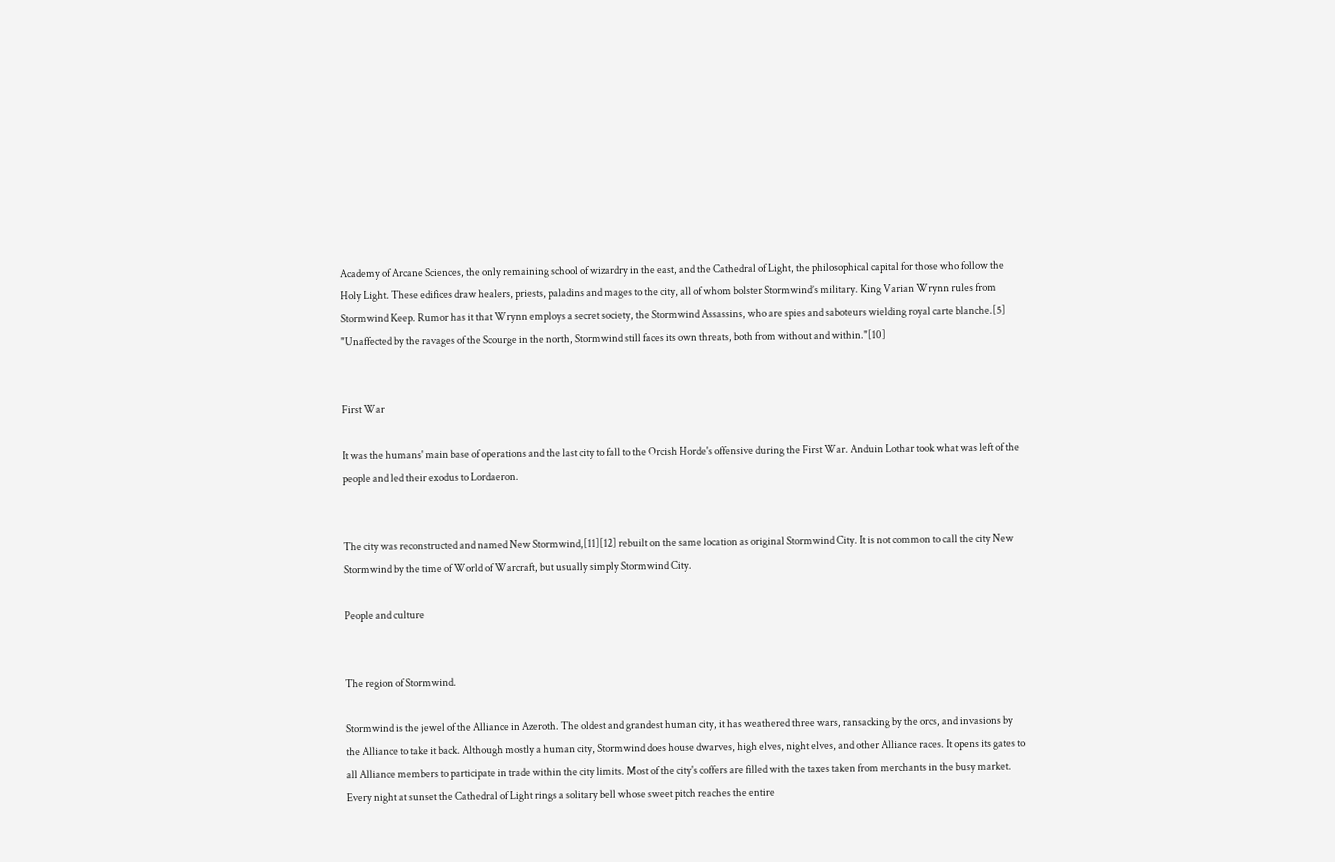Academy of Arcane Sciences, the only remaining school of wizardry in the east, and the Cathedral of Light, the philosophical capital for those who follow the Holy Light. These edifices draw healers, priests, paladins and mages to the city, all of whom bolster Stormwind’s military. King Varian Wrynn rules from Stormwind Keep. Rumor has it that Wrynn employs a secret society, the Stormwind Assassins, who are spies and saboteurs wielding royal carte blanche.[5] "Unaffected by the ravages of the Scourge in the north, Stormwind still faces its own threats, both from without and within."[10]


First War

It was the humans' main base of operations and the last city to fall to the Orcish Horde's offensive during the First War. Anduin Lothar took what was left of the people and led their exodus to Lordaeron.


The city was reconstructed and named New Stormwind,[11][12] rebuilt on the same location as original Stormwind City. It is not common to call the city New Stormwind by the time of World of Warcraft, but usually simply Stormwind City.

People and culture


The region of Stormwind.

Stormwind is the jewel of the Alliance in Azeroth. The oldest and grandest human city, it has weathered three wars, ransacking by the orcs, and invasions by the Alliance to take it back. Although mostly a human city, Stormwind does house dwarves, high elves, night elves, and other Alliance races. It opens its gates to all Alliance members to participate in trade within the city limits. Most of the city's coffers are filled with the taxes taken from merchants in the busy market. Every night at sunset the Cathedral of Light rings a solitary bell whose sweet pitch reaches the entire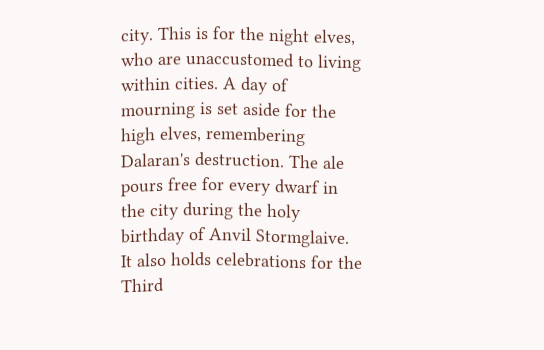city. This is for the night elves, who are unaccustomed to living within cities. A day of mourning is set aside for the high elves, remembering Dalaran's destruction. The ale pours free for every dwarf in the city during the holy birthday of Anvil Stormglaive. It also holds celebrations for the Third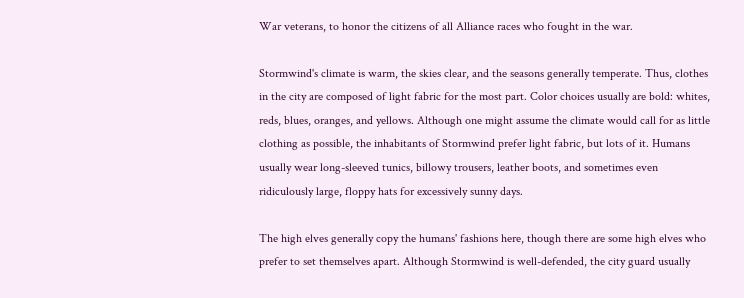War veterans, to honor the citizens of all Alliance races who fought in the war.

Stormwind's climate is warm, the skies clear, and the seasons generally temperate. Thus, clothes in the city are composed of light fabric for the most part. Color choices usually are bold: whites, reds, blues, oranges, and yellows. Although one might assume the climate would call for as little clothing as possible, the inhabitants of Stormwind prefer light fabric, but lots of it. Humans usually wear long-sleeved tunics, billowy trousers, leather boots, and sometimes even ridiculously large, floppy hats for excessively sunny days.

The high elves generally copy the humans' fashions here, though there are some high elves who prefer to set themselves apart. Although Stormwind is well-defended, the city guard usually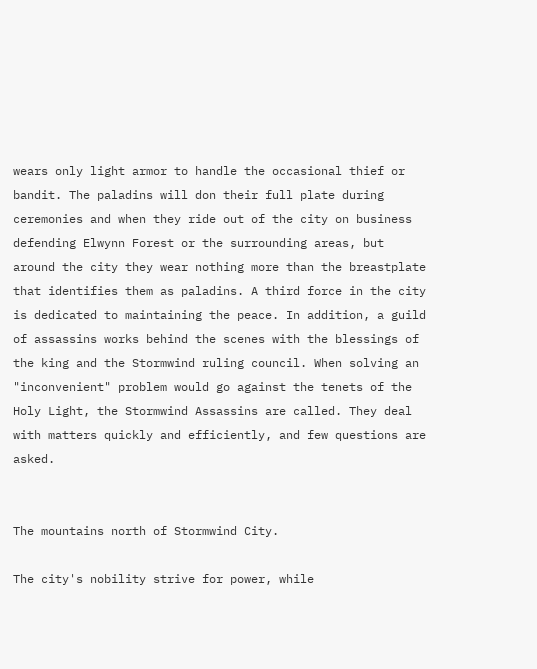wears only light armor to handle the occasional thief or bandit. The paladins will don their full plate during ceremonies and when they ride out of the city on business defending Elwynn Forest or the surrounding areas, but around the city they wear nothing more than the breastplate that identifies them as paladins. A third force in the city is dedicated to maintaining the peace. In addition, a guild of assassins works behind the scenes with the blessings of the king and the Stormwind ruling council. When solving an "inconvenient" problem would go against the tenets of the Holy Light, the Stormwind Assassins are called. They deal with matters quickly and efficiently, and few questions are asked.


The mountains north of Stormwind City.

The city's nobility strive for power, while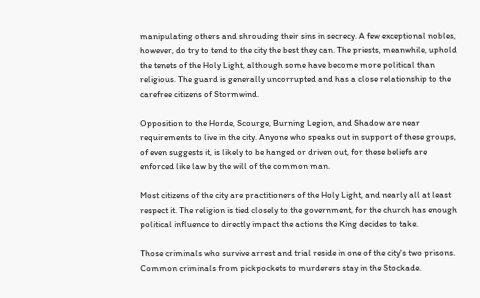manipulating others and shrouding their sins in secrecy. A few exceptional nobles, however, do try to tend to the city the best they can. The priests, meanwhile, uphold the tenets of the Holy Light, although some have become more political than religious. The guard is generally uncorrupted and has a close relationship to the carefree citizens of Stormwind.

Opposition to the Horde, Scourge, Burning Legion, and Shadow are near requirements to live in the city. Anyone who speaks out in support of these groups, of even suggests it, is likely to be hanged or driven out, for these beliefs are enforced like law by the will of the common man.

Most citizens of the city are practitioners of the Holy Light, and nearly all at least respect it. The religion is tied closely to the government, for the church has enough political influence to directly impact the actions the King decides to take.

Those criminals who survive arrest and trial reside in one of the city's two prisons. Common criminals from pickpockets to murderers stay in the Stockade.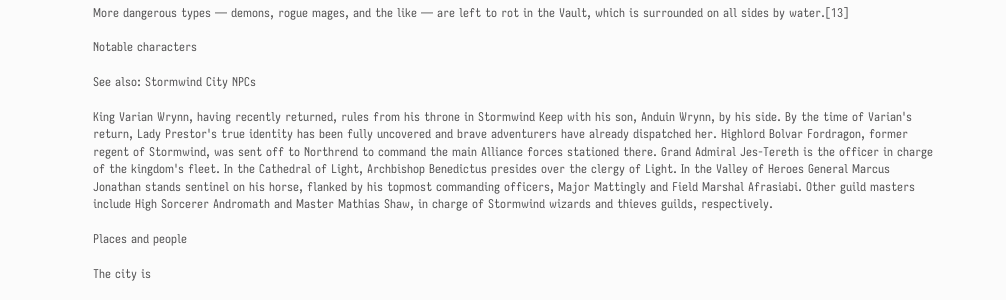More dangerous types — demons, rogue mages, and the like — are left to rot in the Vault, which is surrounded on all sides by water.[13]

Notable characters

See also: Stormwind City NPCs

King Varian Wrynn, having recently returned, rules from his throne in Stormwind Keep with his son, Anduin Wrynn, by his side. By the time of Varian's return, Lady Prestor's true identity has been fully uncovered and brave adventurers have already dispatched her. Highlord Bolvar Fordragon, former regent of Stormwind, was sent off to Northrend to command the main Alliance forces stationed there. Grand Admiral Jes-Tereth is the officer in charge of the kingdom's fleet. In the Cathedral of Light, Archbishop Benedictus presides over the clergy of Light. In the Valley of Heroes General Marcus Jonathan stands sentinel on his horse, flanked by his topmost commanding officers, Major Mattingly and Field Marshal Afrasiabi. Other guild masters include High Sorcerer Andromath and Master Mathias Shaw, in charge of Stormwind wizards and thieves guilds, respectively.

Places and people

The city is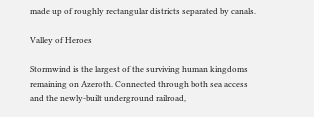made up of roughly rectangular districts separated by canals.

Valley of Heroes

Stormwind is the largest of the surviving human kingdoms remaining on Azeroth. Connected through both sea access and the newly-built underground railroad,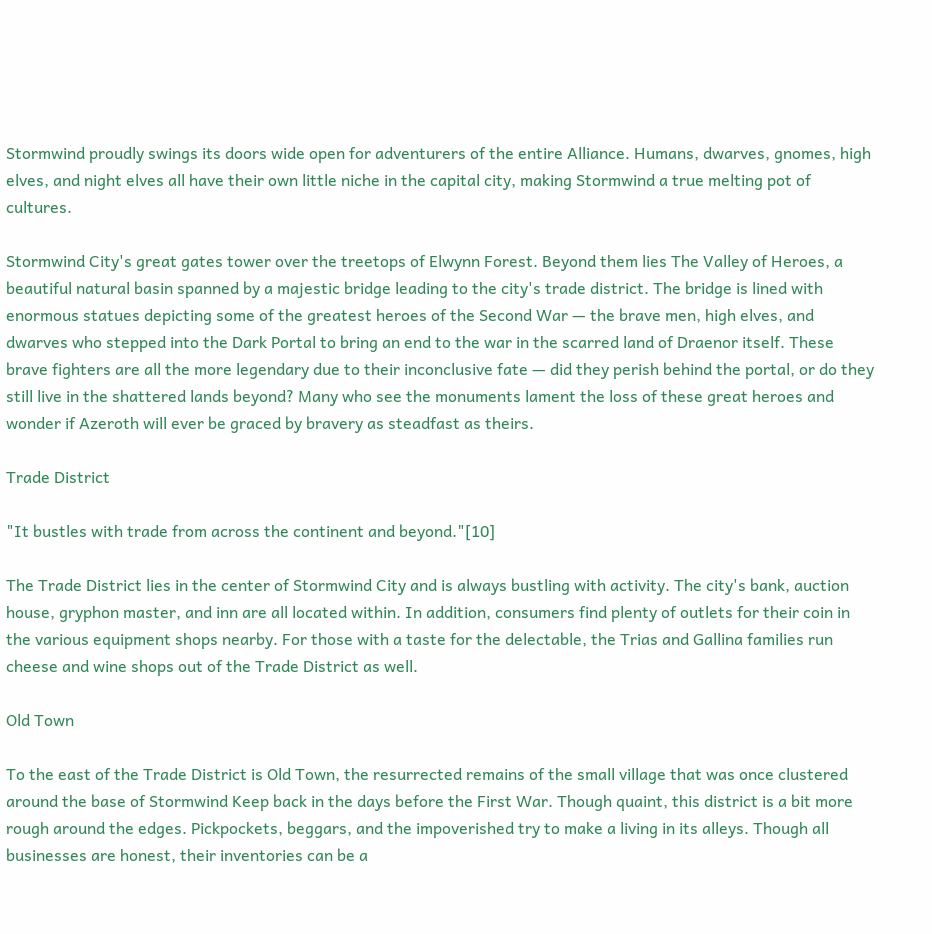Stormwind proudly swings its doors wide open for adventurers of the entire Alliance. Humans, dwarves, gnomes, high elves, and night elves all have their own little niche in the capital city, making Stormwind a true melting pot of cultures.

Stormwind City's great gates tower over the treetops of Elwynn Forest. Beyond them lies The Valley of Heroes, a beautiful natural basin spanned by a majestic bridge leading to the city's trade district. The bridge is lined with enormous statues depicting some of the greatest heroes of the Second War — the brave men, high elves, and dwarves who stepped into the Dark Portal to bring an end to the war in the scarred land of Draenor itself. These brave fighters are all the more legendary due to their inconclusive fate — did they perish behind the portal, or do they still live in the shattered lands beyond? Many who see the monuments lament the loss of these great heroes and wonder if Azeroth will ever be graced by bravery as steadfast as theirs.

Trade District

"It bustles with trade from across the continent and beyond."[10]

The Trade District lies in the center of Stormwind City and is always bustling with activity. The city's bank, auction house, gryphon master, and inn are all located within. In addition, consumers find plenty of outlets for their coin in the various equipment shops nearby. For those with a taste for the delectable, the Trias and Gallina families run cheese and wine shops out of the Trade District as well.

Old Town

To the east of the Trade District is Old Town, the resurrected remains of the small village that was once clustered around the base of Stormwind Keep back in the days before the First War. Though quaint, this district is a bit more rough around the edges. Pickpockets, beggars, and the impoverished try to make a living in its alleys. Though all businesses are honest, their inventories can be a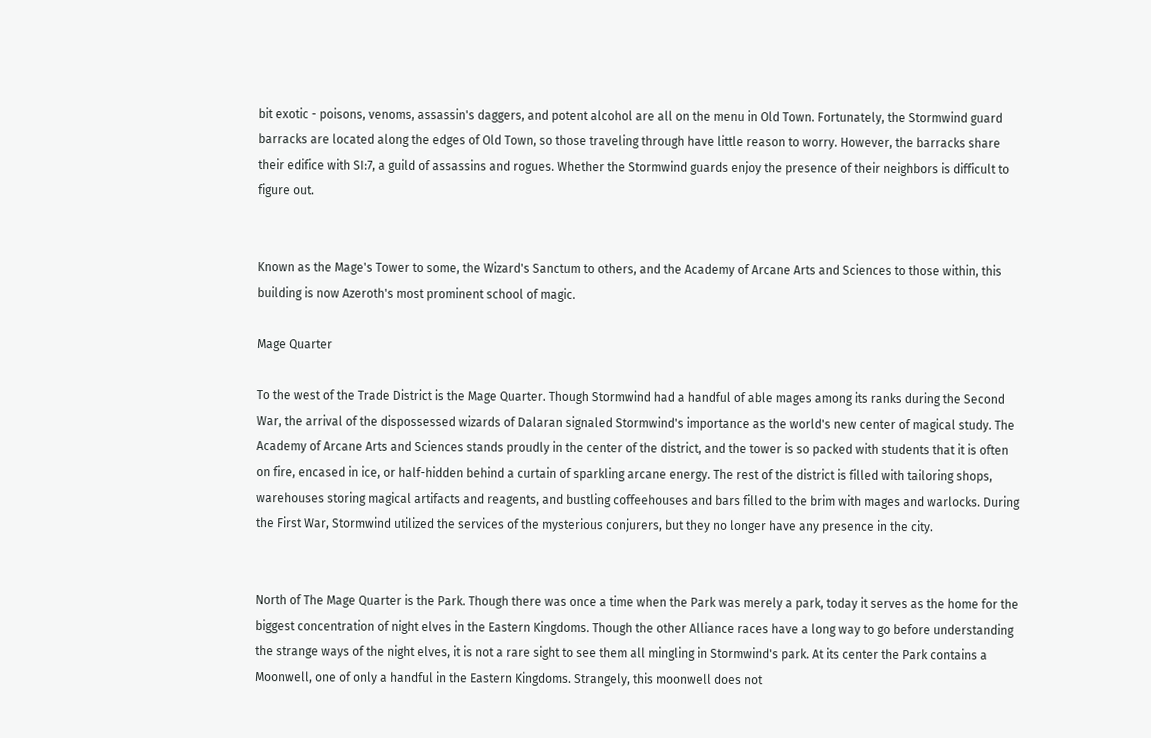bit exotic - poisons, venoms, assassin's daggers, and potent alcohol are all on the menu in Old Town. Fortunately, the Stormwind guard barracks are located along the edges of Old Town, so those traveling through have little reason to worry. However, the barracks share their edifice with SI:7, a guild of assassins and rogues. Whether the Stormwind guards enjoy the presence of their neighbors is difficult to figure out.


Known as the Mage's Tower to some, the Wizard's Sanctum to others, and the Academy of Arcane Arts and Sciences to those within, this building is now Azeroth's most prominent school of magic.

Mage Quarter

To the west of the Trade District is the Mage Quarter. Though Stormwind had a handful of able mages among its ranks during the Second War, the arrival of the dispossessed wizards of Dalaran signaled Stormwind's importance as the world's new center of magical study. The Academy of Arcane Arts and Sciences stands proudly in the center of the district, and the tower is so packed with students that it is often on fire, encased in ice, or half-hidden behind a curtain of sparkling arcane energy. The rest of the district is filled with tailoring shops, warehouses storing magical artifacts and reagents, and bustling coffeehouses and bars filled to the brim with mages and warlocks. During the First War, Stormwind utilized the services of the mysterious conjurers, but they no longer have any presence in the city.


North of The Mage Quarter is the Park. Though there was once a time when the Park was merely a park, today it serves as the home for the biggest concentration of night elves in the Eastern Kingdoms. Though the other Alliance races have a long way to go before understanding the strange ways of the night elves, it is not a rare sight to see them all mingling in Stormwind's park. At its center the Park contains a Moonwell, one of only a handful in the Eastern Kingdoms. Strangely, this moonwell does not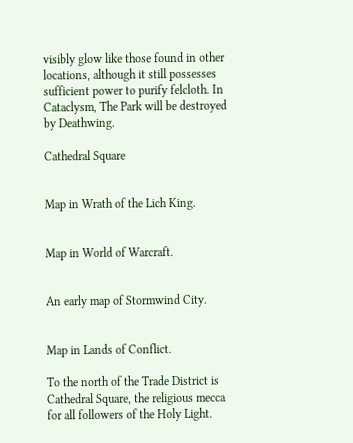visibly glow like those found in other locations, although it still possesses sufficient power to purify felcloth. In Cataclysm, The Park will be destroyed by Deathwing.

Cathedral Square


Map in Wrath of the Lich King.


Map in World of Warcraft.


An early map of Stormwind City.


Map in Lands of Conflict.

To the north of the Trade District is Cathedral Square, the religious mecca for all followers of the Holy Light.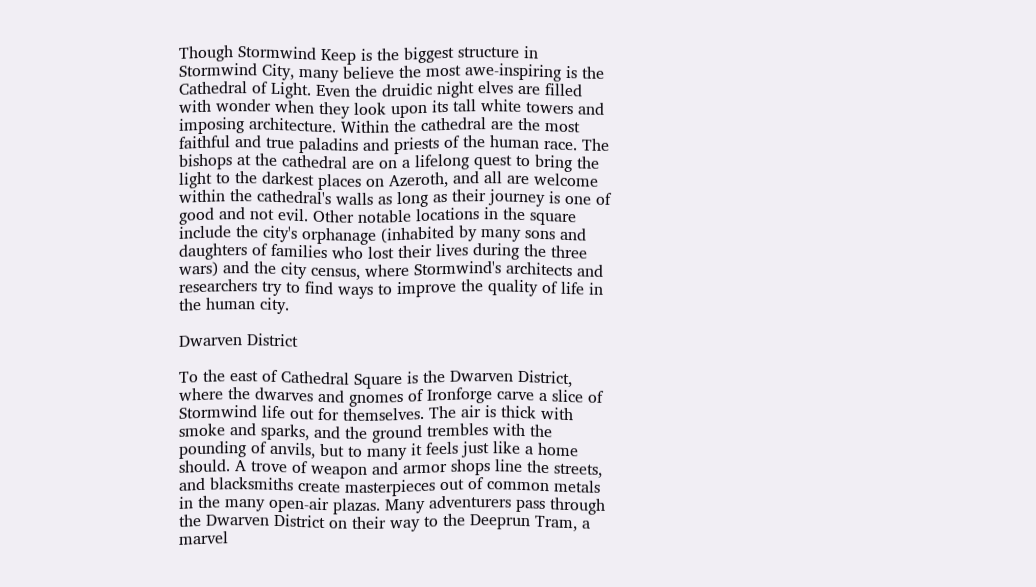Though Stormwind Keep is the biggest structure in Stormwind City, many believe the most awe-inspiring is the Cathedral of Light. Even the druidic night elves are filled with wonder when they look upon its tall white towers and imposing architecture. Within the cathedral are the most faithful and true paladins and priests of the human race. The bishops at the cathedral are on a lifelong quest to bring the light to the darkest places on Azeroth, and all are welcome within the cathedral's walls as long as their journey is one of good and not evil. Other notable locations in the square include the city's orphanage (inhabited by many sons and daughters of families who lost their lives during the three wars) and the city census, where Stormwind's architects and researchers try to find ways to improve the quality of life in the human city.

Dwarven District

To the east of Cathedral Square is the Dwarven District, where the dwarves and gnomes of Ironforge carve a slice of Stormwind life out for themselves. The air is thick with smoke and sparks, and the ground trembles with the pounding of anvils, but to many it feels just like a home should. A trove of weapon and armor shops line the streets, and blacksmiths create masterpieces out of common metals in the many open-air plazas. Many adventurers pass through the Dwarven District on their way to the Deeprun Tram, a marvel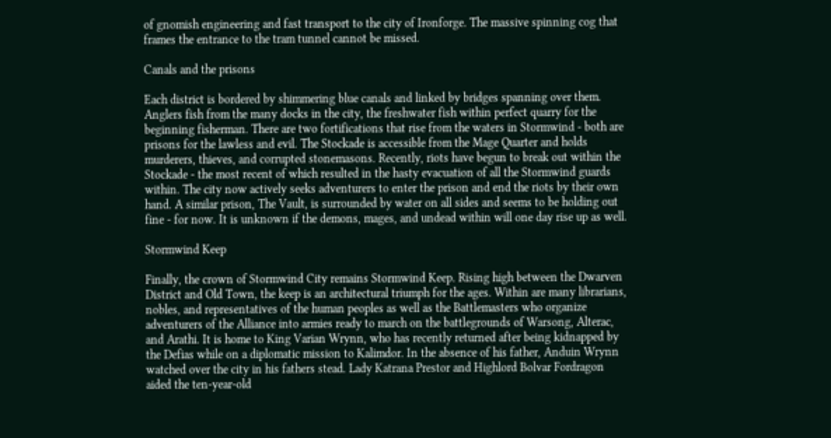of gnomish engineering and fast transport to the city of Ironforge. The massive spinning cog that frames the entrance to the tram tunnel cannot be missed.

Canals and the prisons

Each district is bordered by shimmering blue canals and linked by bridges spanning over them. Anglers fish from the many docks in the city, the freshwater fish within perfect quarry for the beginning fisherman. There are two fortifications that rise from the waters in Stormwind - both are prisons for the lawless and evil. The Stockade is accessible from the Mage Quarter and holds murderers, thieves, and corrupted stonemasons. Recently, riots have begun to break out within the Stockade - the most recent of which resulted in the hasty evacuation of all the Stormwind guards within. The city now actively seeks adventurers to enter the prison and end the riots by their own hand. A similar prison, The Vault, is surrounded by water on all sides and seems to be holding out fine - for now. It is unknown if the demons, mages, and undead within will one day rise up as well.

Stormwind Keep

Finally, the crown of Stormwind City remains Stormwind Keep. Rising high between the Dwarven District and Old Town, the keep is an architectural triumph for the ages. Within are many librarians, nobles, and representatives of the human peoples as well as the Battlemasters who organize adventurers of the Alliance into armies ready to march on the battlegrounds of Warsong, Alterac, and Arathi. It is home to King Varian Wrynn, who has recently returned after being kidnapped by the Defias while on a diplomatic mission to Kalimdor. In the absence of his father, Anduin Wrynn watched over the city in his fathers stead. Lady Katrana Prestor and Highlord Bolvar Fordragon aided the ten-year-old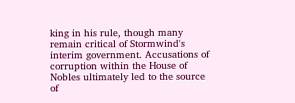king in his rule, though many remain critical of Stormwind's interim government. Accusations of corruption within the House of Nobles ultimately led to the source of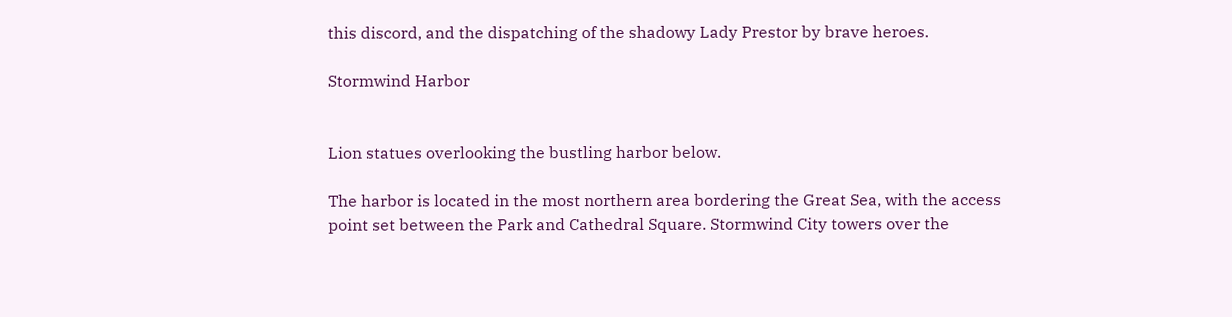this discord, and the dispatching of the shadowy Lady Prestor by brave heroes.

Stormwind Harbor


Lion statues overlooking the bustling harbor below.

The harbor is located in the most northern area bordering the Great Sea, with the access point set between the Park and Cathedral Square. Stormwind City towers over the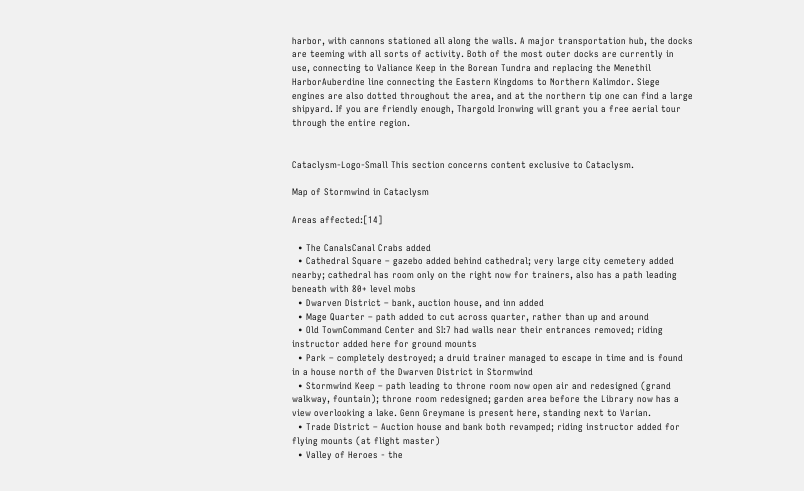harbor, with cannons stationed all along the walls. A major transportation hub, the docks are teeming with all sorts of activity. Both of the most outer docks are currently in use, connecting to Valiance Keep in the Borean Tundra and replacing the Menethil HarborAuberdine line connecting the Eastern Kingdoms to Northern Kalimdor. Siege engines are also dotted throughout the area, and at the northern tip one can find a large shipyard. If you are friendly enough, Thargold Ironwing will grant you a free aerial tour through the entire region.


Cataclysm-Logo-Small This section concerns content exclusive to Cataclysm.

Map of Stormwind in Cataclysm

Areas affected:[14]

  • The CanalsCanal Crabs added
  • Cathedral Square – gazebo added behind cathedral; very large city cemetery added nearby; cathedral has room only on the right now for trainers, also has a path leading beneath with 80+ level mobs
  • Dwarven District – bank, auction house, and inn added
  • Mage Quarter – path added to cut across quarter, rather than up and around
  • Old TownCommand Center and SI:7 had walls near their entrances removed; riding instructor added here for ground mounts
  • Park – completely destroyed; a druid trainer managed to escape in time and is found in a house north of the Dwarven District in Stormwind
  • Stormwind Keep – path leading to throne room now open air and redesigned (grand walkway, fountain); throne room redesigned; garden area before the Library now has a view overlooking a lake. Genn Greymane is present here, standing next to Varian.
  • Trade District – Auction house and bank both revamped; riding instructor added for flying mounts (at flight master)
  • Valley of Heroes - the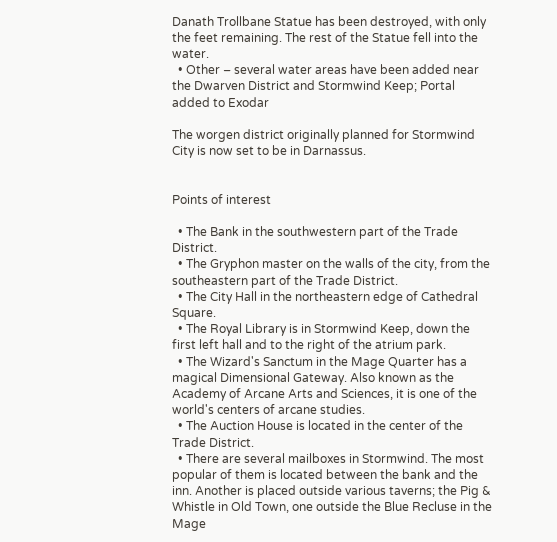Danath Trollbane Statue has been destroyed, with only the feet remaining. The rest of the Statue fell into the water.
  • Other – several water areas have been added near the Dwarven District and Stormwind Keep; Portal added to Exodar

The worgen district originally planned for Stormwind City is now set to be in Darnassus.


Points of interest

  • The Bank in the southwestern part of the Trade District.
  • The Gryphon master on the walls of the city, from the southeastern part of the Trade District.
  • The City Hall in the northeastern edge of Cathedral Square.
  • The Royal Library is in Stormwind Keep, down the first left hall and to the right of the atrium park.
  • The Wizard's Sanctum in the Mage Quarter has a magical Dimensional Gateway. Also known as the Academy of Arcane Arts and Sciences, it is one of the world's centers of arcane studies.
  • The Auction House is located in the center of the Trade District.
  • There are several mailboxes in Stormwind. The most popular of them is located between the bank and the inn. Another is placed outside various taverns; the Pig & Whistle in Old Town, one outside the Blue Recluse in the Mage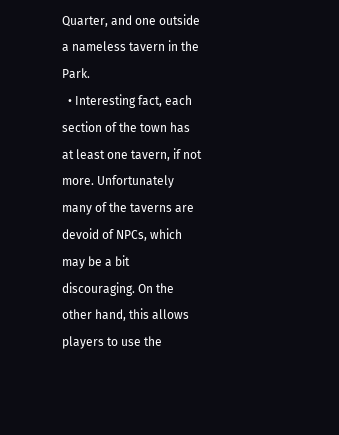Quarter, and one outside a nameless tavern in the Park.
  • Interesting fact, each section of the town has at least one tavern, if not more. Unfortunately many of the taverns are devoid of NPCs, which may be a bit discouraging. On the other hand, this allows players to use the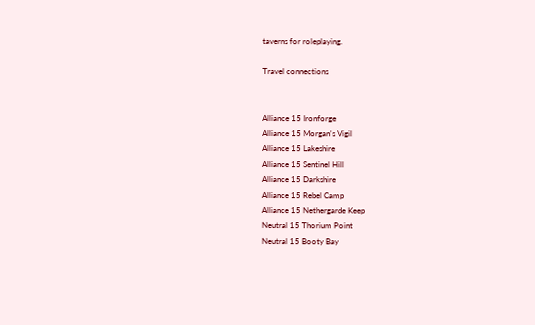taverns for roleplaying.

Travel connections


Alliance 15 Ironforge
Alliance 15 Morgan's Vigil
Alliance 15 Lakeshire
Alliance 15 Sentinel Hill
Alliance 15 Darkshire
Alliance 15 Rebel Camp
Alliance 15 Nethergarde Keep
Neutral 15 Thorium Point
Neutral 15 Booty Bay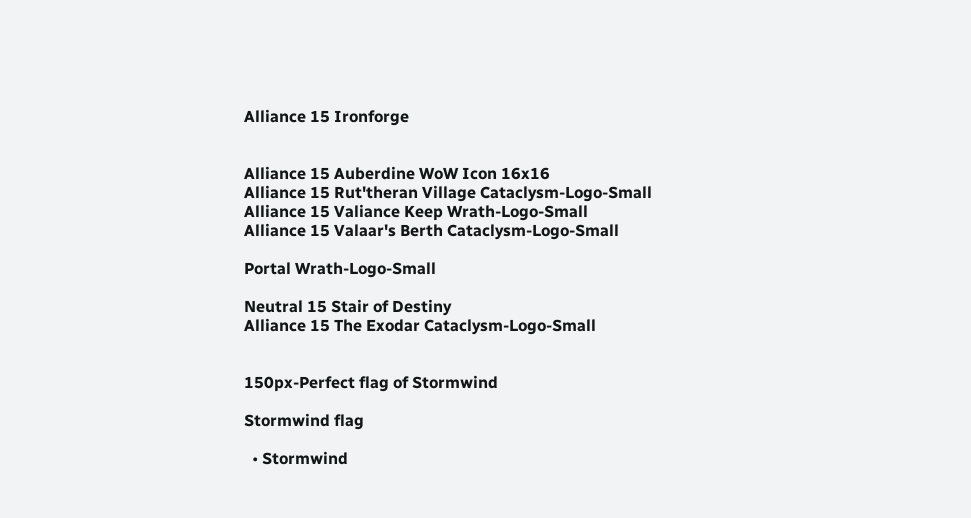Alliance 15 Ironforge


Alliance 15 Auberdine WoW Icon 16x16
Alliance 15 Rut'theran Village Cataclysm-Logo-Small
Alliance 15 Valiance Keep Wrath-Logo-Small
Alliance 15 Valaar's Berth Cataclysm-Logo-Small

Portal Wrath-Logo-Small

Neutral 15 Stair of Destiny
Alliance 15 The Exodar Cataclysm-Logo-Small


150px-Perfect flag of Stormwind

Stormwind flag

  • Stormwind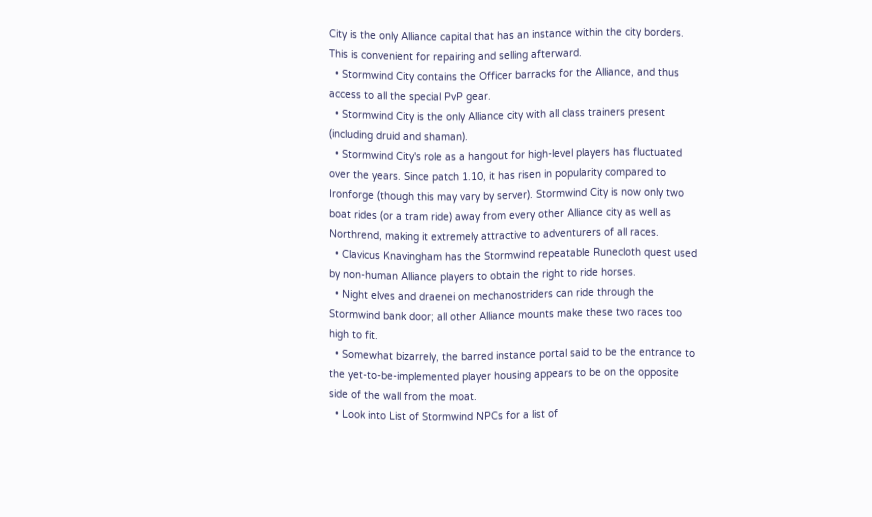City is the only Alliance capital that has an instance within the city borders. This is convenient for repairing and selling afterward.
  • Stormwind City contains the Officer barracks for the Alliance, and thus access to all the special PvP gear.
  • Stormwind City is the only Alliance city with all class trainers present (including druid and shaman).
  • Stormwind City's role as a hangout for high-level players has fluctuated over the years. Since patch 1.10, it has risen in popularity compared to Ironforge (though this may vary by server). Stormwind City is now only two boat rides (or a tram ride) away from every other Alliance city as well as Northrend, making it extremely attractive to adventurers of all races.
  • Clavicus Knavingham has the Stormwind repeatable Runecloth quest used by non-human Alliance players to obtain the right to ride horses.
  • Night elves and draenei on mechanostriders can ride through the Stormwind bank door; all other Alliance mounts make these two races too high to fit.
  • Somewhat bizarrely, the barred instance portal said to be the entrance to the yet-to-be-implemented player housing appears to be on the opposite side of the wall from the moat.
  • Look into List of Stormwind NPCs for a list of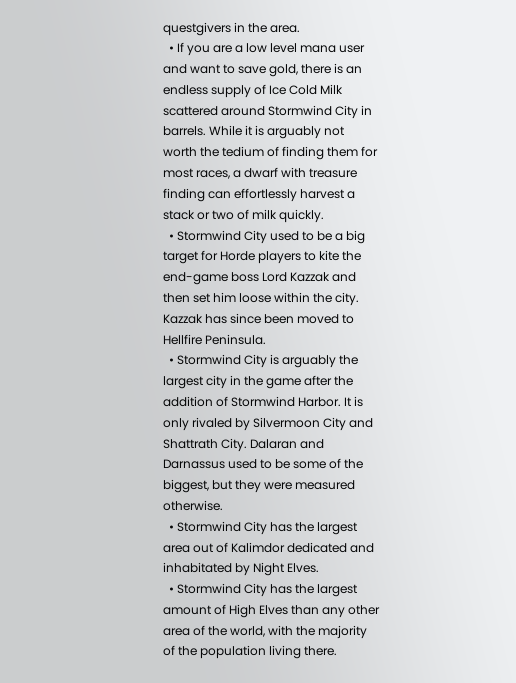questgivers in the area.
  • If you are a low level mana user and want to save gold, there is an endless supply of Ice Cold Milk scattered around Stormwind City in barrels. While it is arguably not worth the tedium of finding them for most races, a dwarf with treasure finding can effortlessly harvest a stack or two of milk quickly.
  • Stormwind City used to be a big target for Horde players to kite the end-game boss Lord Kazzak and then set him loose within the city. Kazzak has since been moved to Hellfire Peninsula.
  • Stormwind City is arguably the largest city in the game after the addition of Stormwind Harbor. It is only rivaled by Silvermoon City and Shattrath City. Dalaran and Darnassus used to be some of the biggest, but they were measured otherwise.
  • Stormwind City has the largest area out of Kalimdor dedicated and inhabitated by Night Elves.
  • Stormwind City has the largest amount of High Elves than any other area of the world, with the majority of the population living there.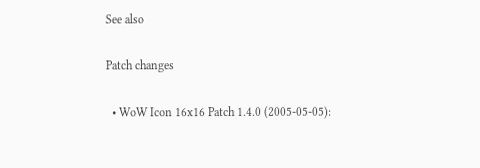See also

Patch changes

  • WoW Icon 16x16 Patch 1.4.0 (2005-05-05):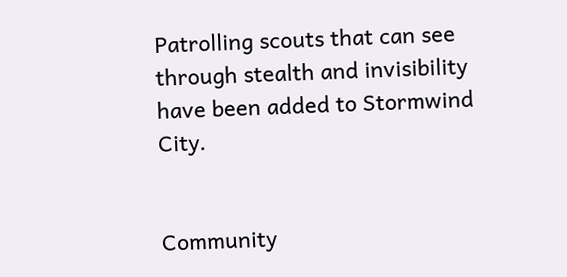Patrolling scouts that can see through stealth and invisibility have been added to Stormwind City.


Community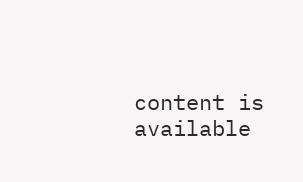content is available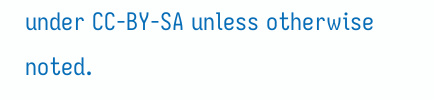under CC-BY-SA unless otherwise noted.